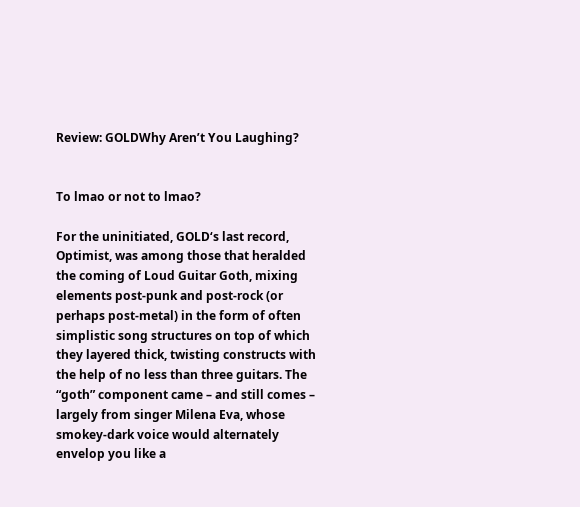Review: GOLDWhy Aren’t You Laughing?


To lmao or not to lmao?

For the uninitiated, GOLD‘s last record, Optimist, was among those that heralded the coming of Loud Guitar Goth, mixing elements post-punk and post-rock (or perhaps post-metal) in the form of often simplistic song structures on top of which they layered thick, twisting constructs with the help of no less than three guitars. The “goth” component came – and still comes – largely from singer Milena Eva, whose smokey-dark voice would alternately envelop you like a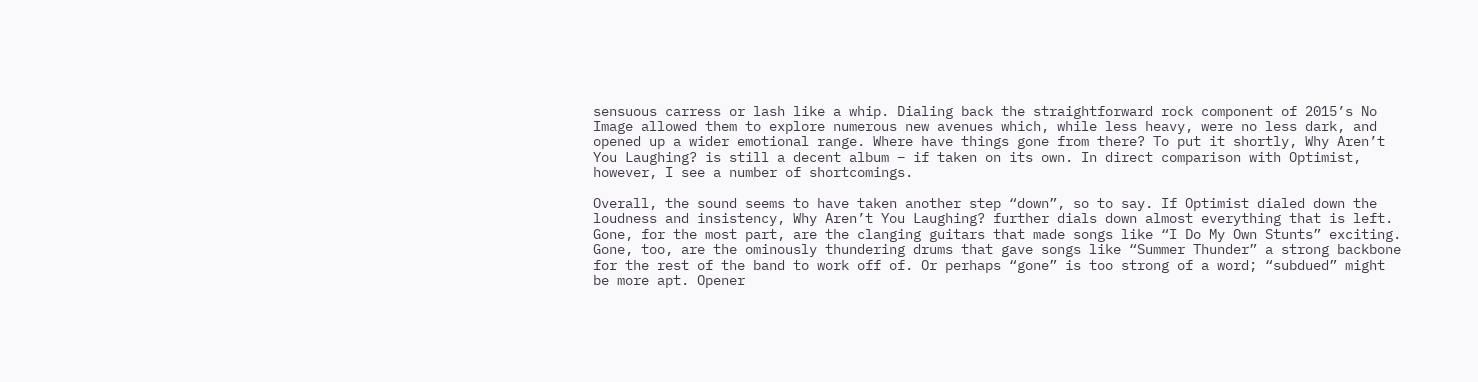sensuous carress or lash like a whip. Dialing back the straightforward rock component of 2015’s No Image allowed them to explore numerous new avenues which, while less heavy, were no less dark, and opened up a wider emotional range. Where have things gone from there? To put it shortly, Why Aren’t You Laughing? is still a decent album – if taken on its own. In direct comparison with Optimist, however, I see a number of shortcomings.

Overall, the sound seems to have taken another step “down”, so to say. If Optimist dialed down the loudness and insistency, Why Aren’t You Laughing? further dials down almost everything that is left. Gone, for the most part, are the clanging guitars that made songs like “I Do My Own Stunts” exciting. Gone, too, are the ominously thundering drums that gave songs like “Summer Thunder” a strong backbone for the rest of the band to work off of. Or perhaps “gone” is too strong of a word; “subdued” might be more apt. Opener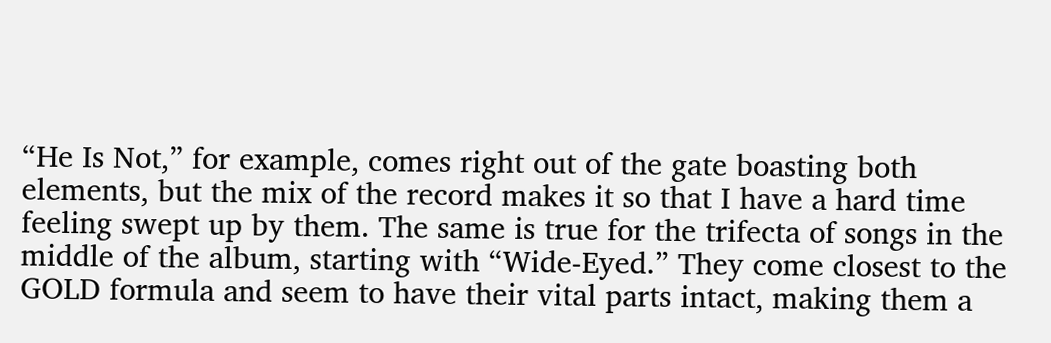“He Is Not,” for example, comes right out of the gate boasting both elements, but the mix of the record makes it so that I have a hard time feeling swept up by them. The same is true for the trifecta of songs in the middle of the album, starting with “Wide-Eyed.” They come closest to the GOLD formula and seem to have their vital parts intact, making them a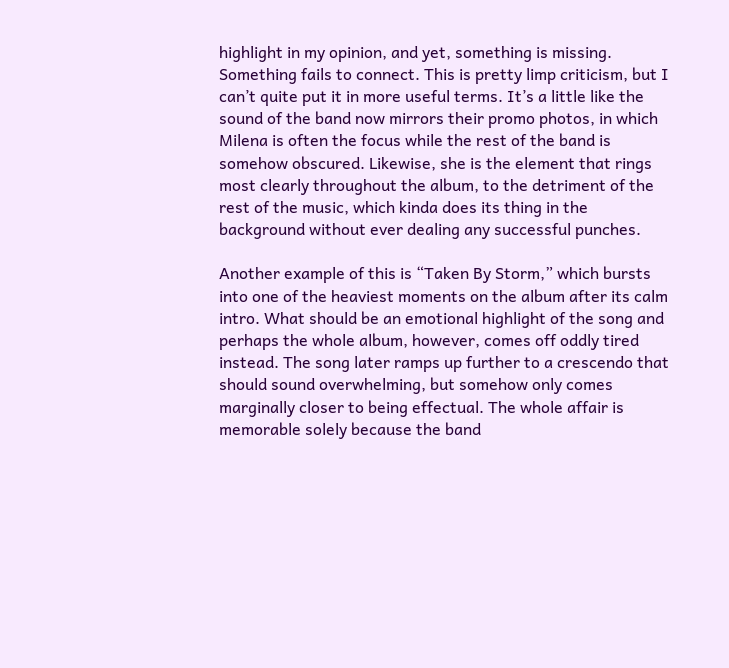highlight in my opinion, and yet, something is missing. Something fails to connect. This is pretty limp criticism, but I can’t quite put it in more useful terms. It’s a little like the sound of the band now mirrors their promo photos, in which Milena is often the focus while the rest of the band is somehow obscured. Likewise, she is the element that rings most clearly throughout the album, to the detriment of the rest of the music, which kinda does its thing in the background without ever dealing any successful punches.

Another example of this is “Taken By Storm,” which bursts into one of the heaviest moments on the album after its calm intro. What should be an emotional highlight of the song and perhaps the whole album, however, comes off oddly tired instead. The song later ramps up further to a crescendo that should sound overwhelming, but somehow only comes marginally closer to being effectual. The whole affair is memorable solely because the band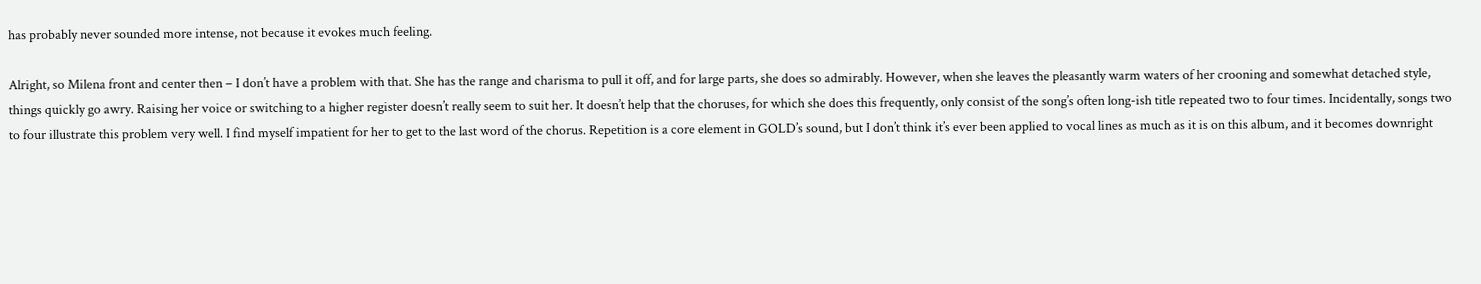has probably never sounded more intense, not because it evokes much feeling.

Alright, so Milena front and center then – I don’t have a problem with that. She has the range and charisma to pull it off, and for large parts, she does so admirably. However, when she leaves the pleasantly warm waters of her crooning and somewhat detached style, things quickly go awry. Raising her voice or switching to a higher register doesn’t really seem to suit her. It doesn’t help that the choruses, for which she does this frequently, only consist of the song’s often long-ish title repeated two to four times. Incidentally, songs two to four illustrate this problem very well. I find myself impatient for her to get to the last word of the chorus. Repetition is a core element in GOLD’s sound, but I don’t think it’s ever been applied to vocal lines as much as it is on this album, and it becomes downright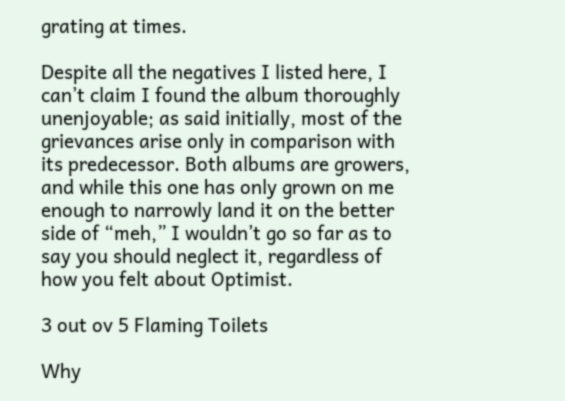grating at times.

Despite all the negatives I listed here, I can’t claim I found the album thoroughly unenjoyable; as said initially, most of the grievances arise only in comparison with its predecessor. Both albums are growers, and while this one has only grown on me enough to narrowly land it on the better side of “meh,” I wouldn’t go so far as to say you should neglect it, regardless of how you felt about Optimist.

3 out ov 5 Flaming Toilets

Why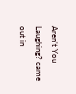Aren’t You Laughing? came out in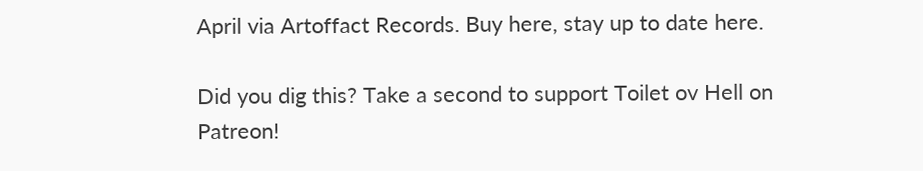April via Artoffact Records. Buy here, stay up to date here.

Did you dig this? Take a second to support Toilet ov Hell on Patreon!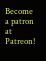Become a patron at Patreon!